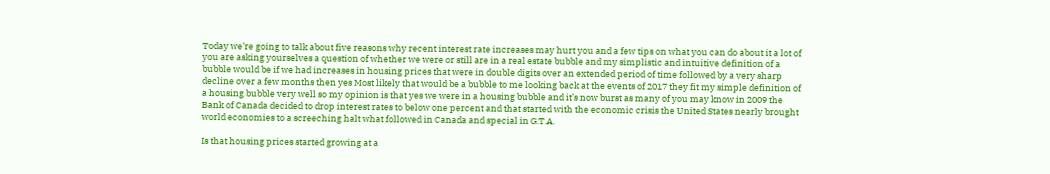Today we’re going to talk about five reasons why recent interest rate increases may hurt you and a few tips on what you can do about it a lot of you are asking yourselves a question of whether we were or still are in a real estate bubble and my simplistic and intuitive definition of a bubble would be if we had increases in housing prices that were in double digits over an extended period of time followed by a very sharp decline over a few months then yes Most likely that would be a bubble to me looking back at the events of 2017 they fit my simple definition of a housing bubble very well so my opinion is that yes we were in a housing bubble and it’s now burst as many of you may know in 2009 the Bank of Canada decided to drop interest rates to below one percent and that started with the economic crisis the United States nearly brought world economies to a screeching halt what followed in Canada and special in G.T.A.

Is that housing prices started growing at a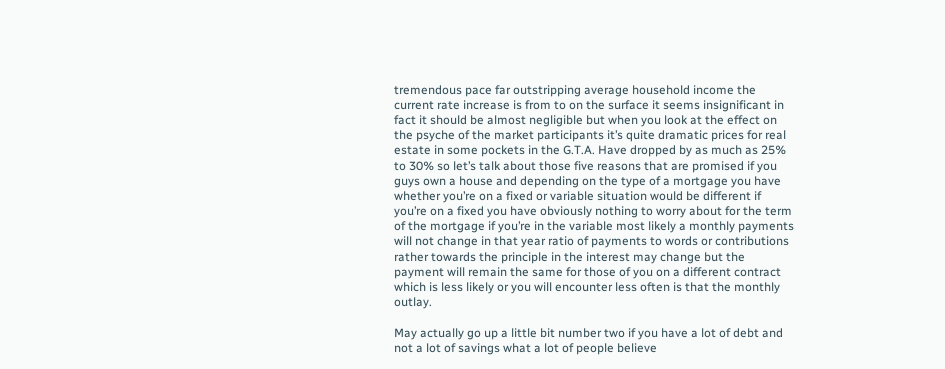tremendous pace far outstripping average household income the current rate increase is from to on the surface it seems insignificant in fact it should be almost negligible but when you look at the effect on the psyche of the market participants it’s quite dramatic prices for real estate in some pockets in the G.T.A. Have dropped by as much as 25% to 30% so let’s talk about those five reasons that are promised if you guys own a house and depending on the type of a mortgage you have whether you’re on a fixed or variable situation would be different if you’re on a fixed you have obviously nothing to worry about for the term of the mortgage if you’re in the variable most likely a monthly payments will not change in that year ratio of payments to words or contributions rather towards the principle in the interest may change but the payment will remain the same for those of you on a different contract which is less likely or you will encounter less often is that the monthly outlay.

May actually go up a little bit number two if you have a lot of debt and not a lot of savings what a lot of people believe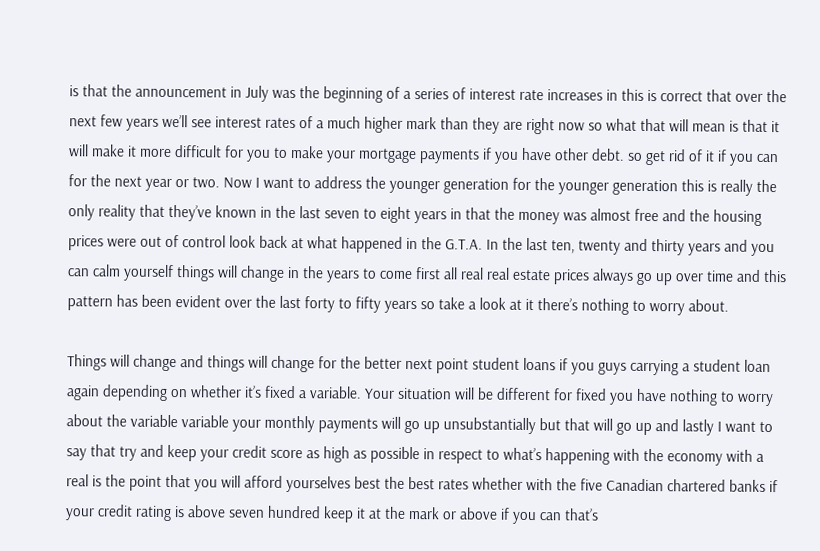is that the announcement in July was the beginning of a series of interest rate increases in this is correct that over the next few years we’ll see interest rates of a much higher mark than they are right now so what that will mean is that it will make it more difficult for you to make your mortgage payments if you have other debt. so get rid of it if you can for the next year or two. Now I want to address the younger generation for the younger generation this is really the only reality that they’ve known in the last seven to eight years in that the money was almost free and the housing prices were out of control look back at what happened in the G.T.A. In the last ten, twenty and thirty years and you can calm yourself things will change in the years to come first all real real estate prices always go up over time and this pattern has been evident over the last forty to fifty years so take a look at it there’s nothing to worry about.

Things will change and things will change for the better next point student loans if you guys carrying a student loan again depending on whether it’s fixed a variable. Your situation will be different for fixed you have nothing to worry about the variable variable your monthly payments will go up unsubstantially but that will go up and lastly I want to say that try and keep your credit score as high as possible in respect to what’s happening with the economy with a real is the point that you will afford yourselves best the best rates whether with the five Canadian chartered banks if your credit rating is above seven hundred keep it at the mark or above if you can that’s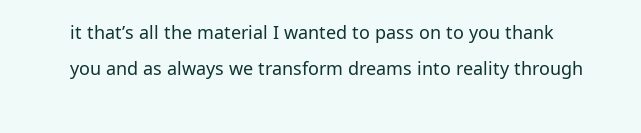it that’s all the material I wanted to pass on to you thank you and as always we transform dreams into reality through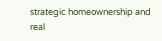strategic homeownership and real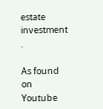estate investment .

As found on Youtube